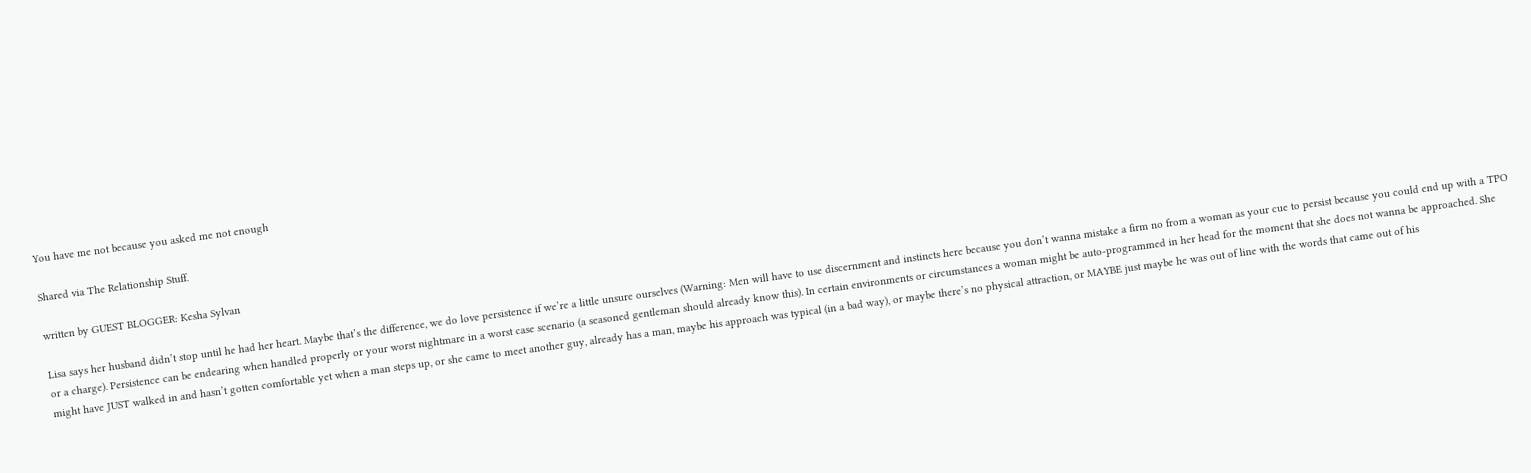You have me not because you asked me not enough

Shared via The Relationship Stuff.

written by GUEST BLOGGER: Kesha Sylvan

Lisa says her husband didn’t stop until he had her heart. Maybe that’s the difference, we do love persistence if we’re a little unsure ourselves (Warning: Men will have to use discernment and instincts here because you don’t wanna mistake a firm no from a woman as your cue to persist because you could end up with a TPO or a charge). Persistence can be endearing when handled properly or your worst nightmare in a worst case scenario (a seasoned gentleman should already know this). In certain environments or circumstances a woman might be auto-programmed in her head for the moment that she does not wanna be approached. She might have JUST walked in and hasn’t gotten comfortable yet when a man steps up, or she came to meet another guy, already has a man, maybe his approach was typical (in a bad way), or maybe there’s no physical attraction, or MAYBE just maybe he was out of line with the words that came out of his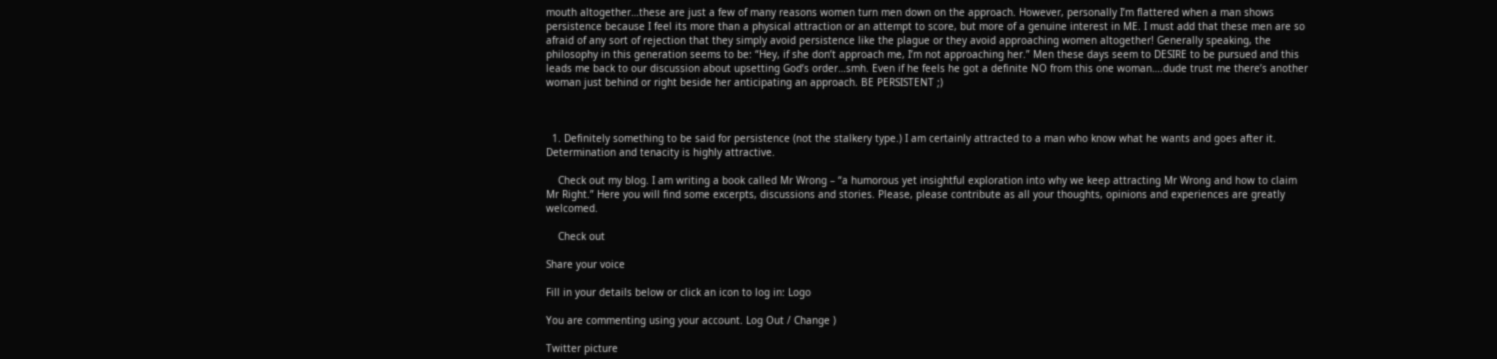mouth altogether…these are just a few of many reasons women turn men down on the approach. However, personally I’m flattered when a man shows persistence because I feel its more than a physical attraction or an attempt to score, but more of a genuine interest in ME. I must add that these men are so afraid of any sort of rejection that they simply avoid persistence like the plague or they avoid approaching women altogether! Generally speaking, the philosophy in this generation seems to be: “Hey, if she don’t approach me, I’m not approaching her.” Men these days seem to DESIRE to be pursued and this leads me back to our discussion about upsetting God’s order…smh. Even if he feels he got a definite NO from this one woman….dude trust me there’s another woman just behind or right beside her anticipating an approach. BE PERSISTENT ;)



  1. Definitely something to be said for persistence (not the stalkery type.) I am certainly attracted to a man who know what he wants and goes after it. Determination and tenacity is highly attractive.

    Check out my blog. I am writing a book called Mr Wrong – “a humorous yet insightful exploration into why we keep attracting Mr Wrong and how to claim Mr Right.” Here you will find some excerpts, discussions and stories. Please, please contribute as all your thoughts, opinions and experiences are greatly welcomed.

    Check out

Share your voice

Fill in your details below or click an icon to log in: Logo

You are commenting using your account. Log Out / Change )

Twitter picture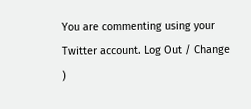You are commenting using your Twitter account. Log Out / Change )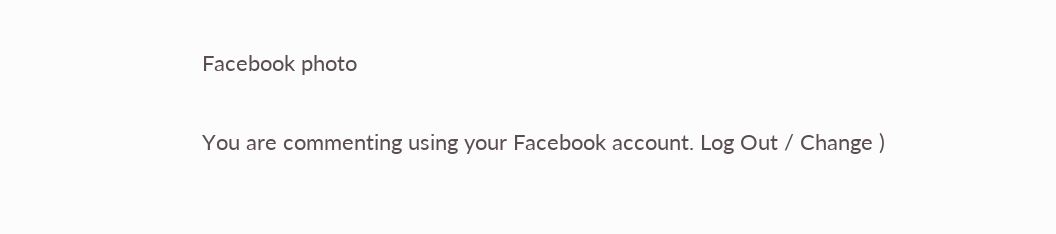Facebook photo

You are commenting using your Facebook account. Log Out / Change )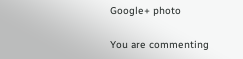Google+ photo

You are commenting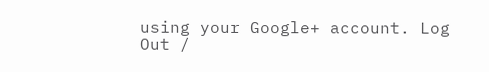using your Google+ account. Log Out /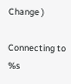Change )

Connecting to %s